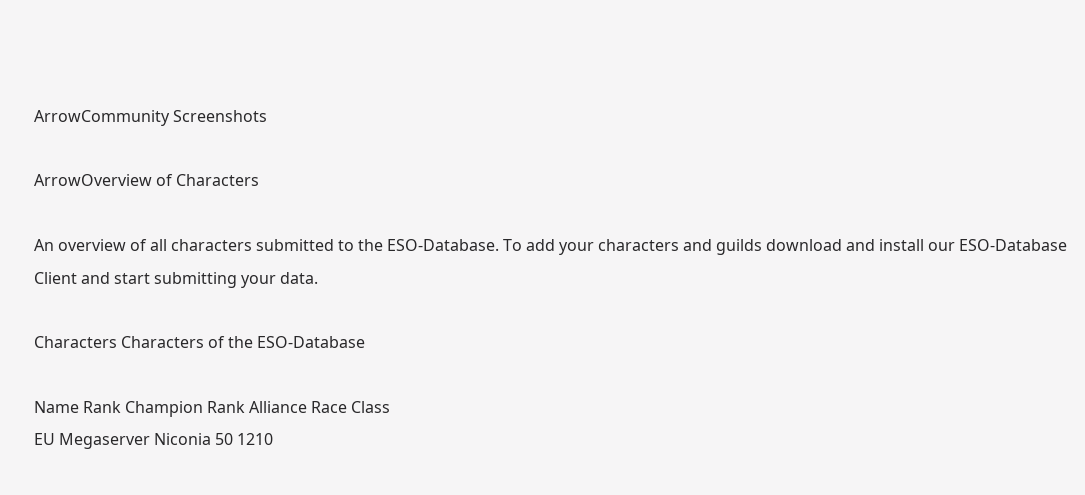ArrowCommunity Screenshots

ArrowOverview of Characters

An overview of all characters submitted to the ESO-Database. To add your characters and guilds download and install our ESO-Database Client and start submitting your data.

Characters Characters of the ESO-Database

Name Rank Champion Rank Alliance Race Class
EU Megaserver Niconia 50 1210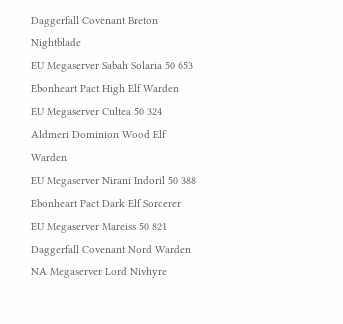Daggerfall Covenant Breton Nightblade
EU Megaserver Sabah Solaria 50 653 Ebonheart Pact High Elf Warden
EU Megaserver Cultea 50 324 Aldmeri Dominion Wood Elf Warden
EU Megaserver Nirani Indoril 50 388 Ebonheart Pact Dark Elf Sorcerer
EU Megaserver Mareiss 50 821 Daggerfall Covenant Nord Warden
NA Megaserver Lord Nivhyre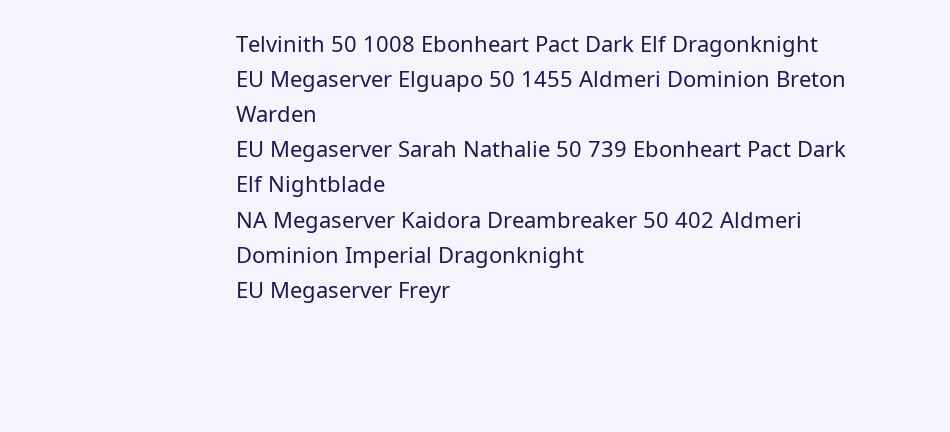Telvinith 50 1008 Ebonheart Pact Dark Elf Dragonknight
EU Megaserver Elguapo 50 1455 Aldmeri Dominion Breton Warden
EU Megaserver Sarah Nathalie 50 739 Ebonheart Pact Dark Elf Nightblade
NA Megaserver Kaidora Dreambreaker 50 402 Aldmeri Dominion Imperial Dragonknight
EU Megaserver Freyr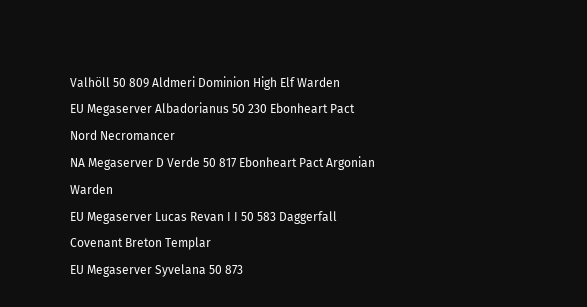Valhöll 50 809 Aldmeri Dominion High Elf Warden
EU Megaserver Albadorianus 50 230 Ebonheart Pact Nord Necromancer
NA Megaserver D Verde 50 817 Ebonheart Pact Argonian Warden
EU Megaserver Lucas Revan I I 50 583 Daggerfall Covenant Breton Templar
EU Megaserver Syvelana 50 873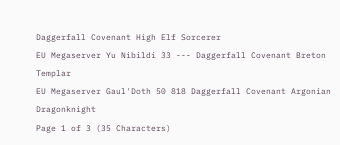Daggerfall Covenant High Elf Sorcerer
EU Megaserver Yu Nibildi 33 --- Daggerfall Covenant Breton Templar
EU Megaserver Gaul'Doth 50 818 Daggerfall Covenant Argonian Dragonknight
Page 1 of 3 (35 Characters)